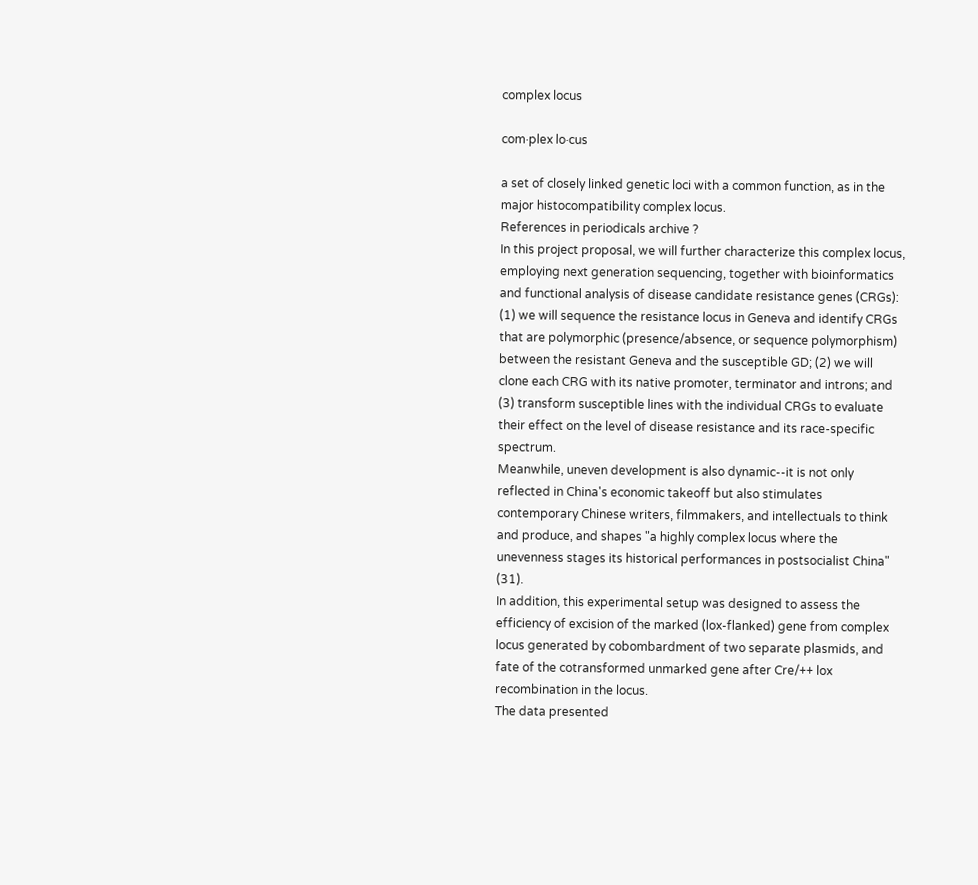complex locus

com·plex lo·cus

a set of closely linked genetic loci with a common function, as in the major histocompatibility complex locus.
References in periodicals archive ?
In this project proposal, we will further characterize this complex locus, employing next generation sequencing, together with bioinformatics and functional analysis of disease candidate resistance genes (CRGs): (1) we will sequence the resistance locus in Geneva and identify CRGs that are polymorphic (presence/absence, or sequence polymorphism) between the resistant Geneva and the susceptible GD; (2) we will clone each CRG with its native promoter, terminator and introns; and (3) transform susceptible lines with the individual CRGs to evaluate their effect on the level of disease resistance and its race-specific spectrum.
Meanwhile, uneven development is also dynamic--it is not only reflected in China's economic takeoff but also stimulates contemporary Chinese writers, filmmakers, and intellectuals to think and produce, and shapes "a highly complex locus where the unevenness stages its historical performances in postsocialist China" (31).
In addition, this experimental setup was designed to assess the efficiency of excision of the marked (lox-flanked) gene from complex locus generated by cobombardment of two separate plasmids, and fate of the cotransformed unmarked gene after Cre/++ lox recombination in the locus.
The data presented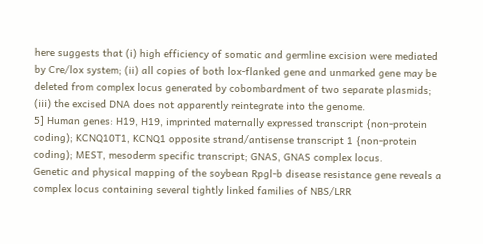here suggests that (i) high efficiency of somatic and germline excision were mediated by Cre/lox system; (ii) all copies of both lox-flanked gene and unmarked gene may be deleted from complex locus generated by cobombardment of two separate plasmids; (iii) the excised DNA does not apparently reintegrate into the genome.
5] Human genes: H19, H19, imprinted maternally expressed transcript {non-protein coding); KCNQ10T1, KCNQ1 opposite strand/antisense transcript 1 {non-protein coding); MEST, mesoderm specific transcript; GNAS, GNAS complex locus.
Genetic and physical mapping of the soybean Rpgl-b disease resistance gene reveals a complex locus containing several tightly linked families of NBS/LRR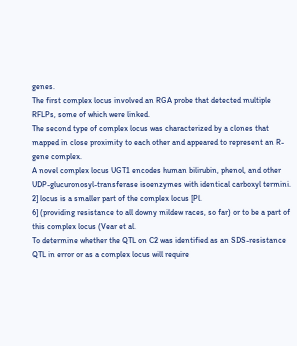genes.
The first complex locus involved an RGA probe that detected multiple RFLPs, some of which were linked.
The second type of complex locus was characterized by a clones that mapped in close proximity to each other and appeared to represent an R-gene complex.
A novel complex locus UGT1 encodes human bilirubin, phenol, and other UDP-glucuronosyl-transferase isoenzymes with identical carboxyl termini.
2] locus is a smaller part of the complex locus [Pl.
6] (providing resistance to all downy mildew races, so far) or to be a part of this complex locus (Vear et al.
To determine whether the QTL on C2 was identified as an SDS-resistance QTL in error or as a complex locus will require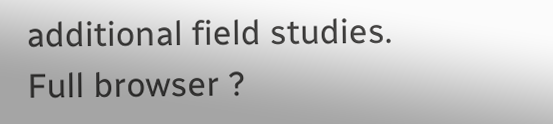additional field studies.
Full browser ?